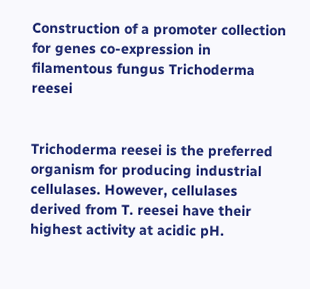Construction of a promoter collection for genes co-expression in filamentous fungus Trichoderma reesei


Trichoderma reesei is the preferred organism for producing industrial cellulases. However, cellulases derived from T. reesei have their highest activity at acidic pH.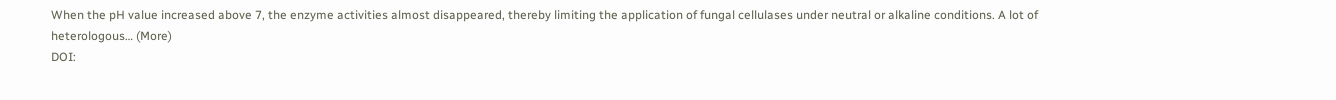When the pH value increased above 7, the enzyme activities almost disappeared, thereby limiting the application of fungal cellulases under neutral or alkaline conditions. A lot of heterologous… (More)
DOI: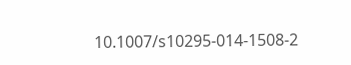10.1007/s10295-014-1508-2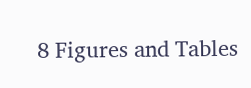8 Figures and Tables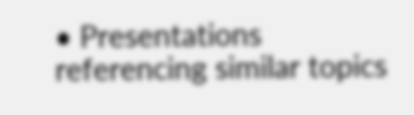• Presentations referencing similar topics